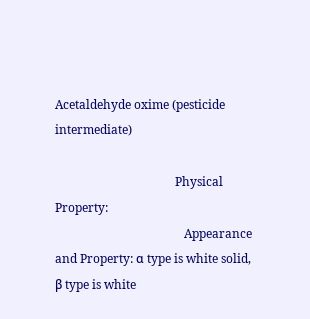Acetaldehyde oxime (pesticide intermediate)

                                        Physical Property:
                                           Appearance and Property: α type is white solid, β type is white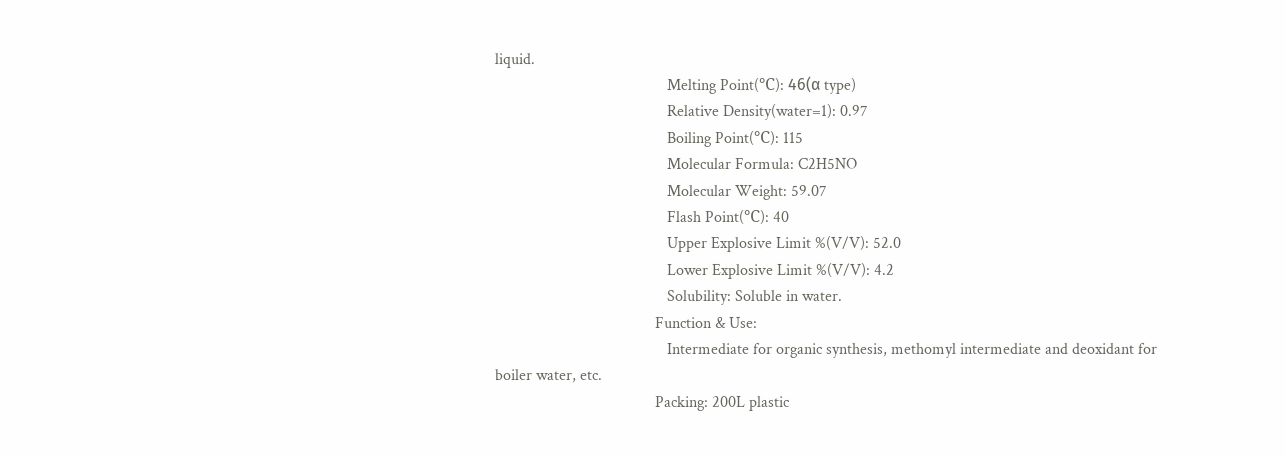liquid.
                                           Melting Point(℃): 46(α type)
                                           Relative Density(water=1): 0.97
                                           Boiling Point(℃): 115
                                           Molecular Formula: C2H5NO
                                           Molecular Weight: 59.07
                                           Flash Point(℃): 40
                                           Upper Explosive Limit %(V/V): 52.0
                                           Lower Explosive Limit %(V/V): 4.2
                                           Solubility: Soluble in water.
                                        Function & Use:
                                           Intermediate for organic synthesis, methomyl intermediate and deoxidant for boiler water, etc.
                                        Packing: 200L plastic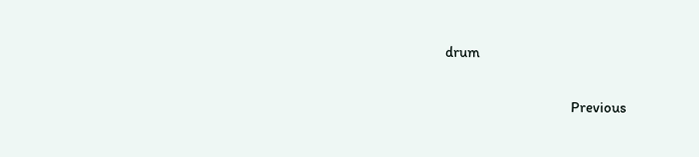drum

                                          Previous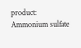product: Ammonium sulfate